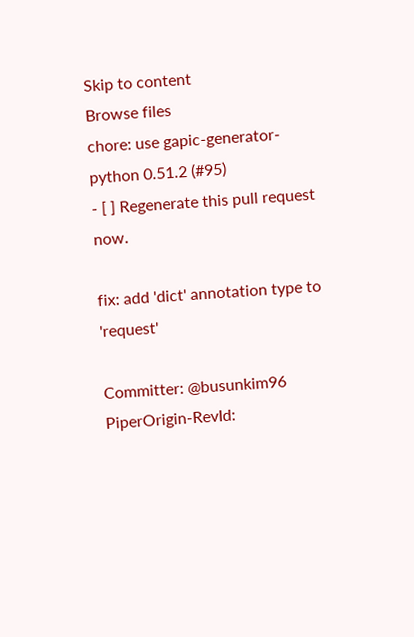Skip to content
Browse files
chore: use gapic-generator-python 0.51.2 (#95)
- [ ] Regenerate this pull request now.

fix: add 'dict' annotation type to 'request'

Committer: @busunkim96
PiperOrigin-RevId: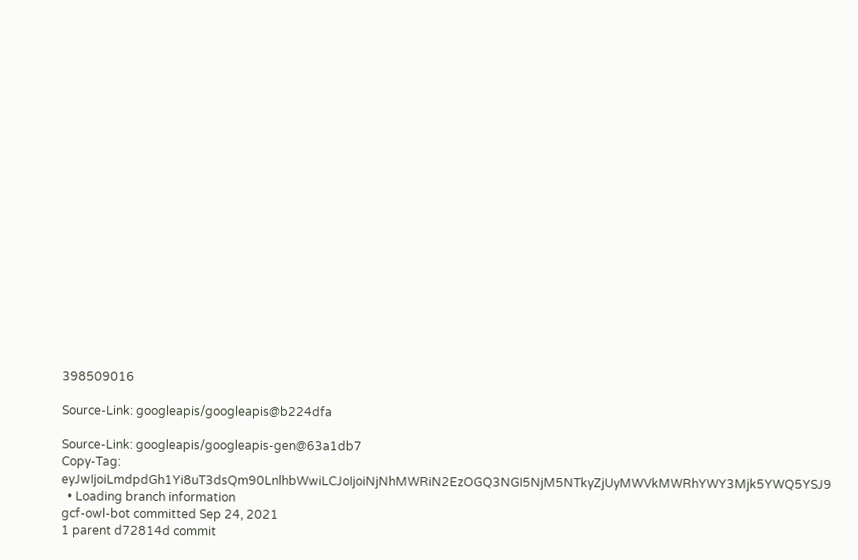398509016

Source-Link: googleapis/googleapis@b224dfa

Source-Link: googleapis/googleapis-gen@63a1db7
Copy-Tag: eyJwIjoiLmdpdGh1Yi8uT3dsQm90LnlhbWwiLCJoIjoiNjNhMWRiN2EzOGQ3NGI5NjM5NTkyZjUyMWVkMWRhYWY3Mjk5YWQ5YSJ9
  • Loading branch information
gcf-owl-bot committed Sep 24, 2021
1 parent d72814d commit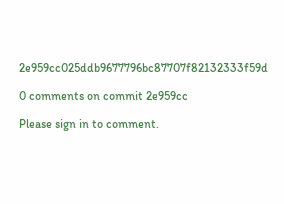2e959cc025ddb9677796bc87707f82132333f59d

0 comments on commit 2e959cc

Please sign in to comment.